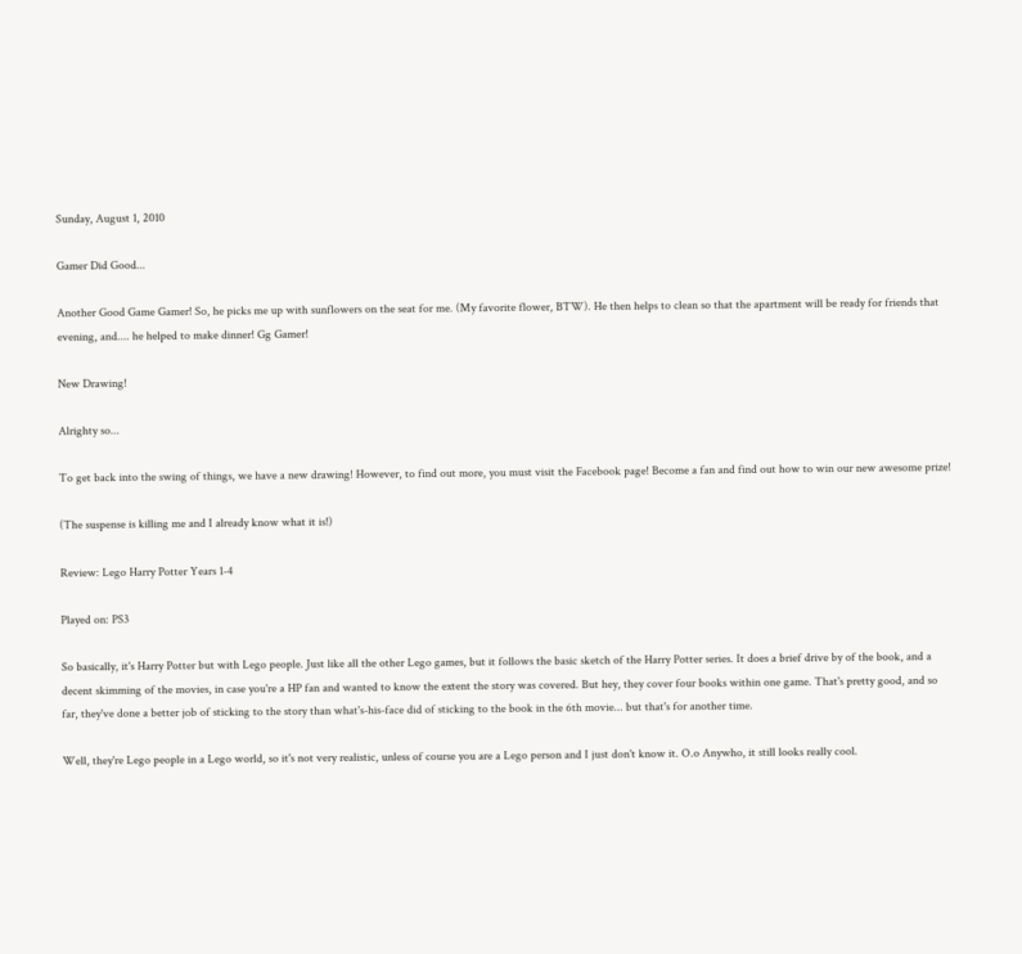Sunday, August 1, 2010

Gamer Did Good...

Another Good Game Gamer! So, he picks me up with sunflowers on the seat for me. (My favorite flower, BTW). He then helps to clean so that the apartment will be ready for friends that evening, and.... he helped to make dinner! Gg Gamer!

New Drawing!

Alrighty so...

To get back into the swing of things, we have a new drawing! However, to find out more, you must visit the Facebook page! Become a fan and find out how to win our new awesome prize!

(The suspense is killing me and I already know what it is!)

Review: Lego Harry Potter Years 1-4

Played on: PS3

So basically, it's Harry Potter but with Lego people. Just like all the other Lego games, but it follows the basic sketch of the Harry Potter series. It does a brief drive by of the book, and a decent skimming of the movies, in case you're a HP fan and wanted to know the extent the story was covered. But hey, they cover four books within one game. That's pretty good, and so far, they've done a better job of sticking to the story than what's-his-face did of sticking to the book in the 6th movie... but that's for another time.

Well, they're Lego people in a Lego world, so it's not very realistic, unless of course you are a Lego person and I just don't know it. O.o Anywho, it still looks really cool.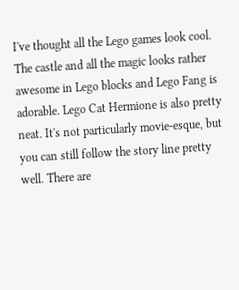I've thought all the Lego games look cool. The castle and all the magic looks rather awesome in Lego blocks and Lego Fang is adorable. Lego Cat Hermione is also pretty neat. It's not particularly movie-esque, but you can still follow the story line pretty well. There are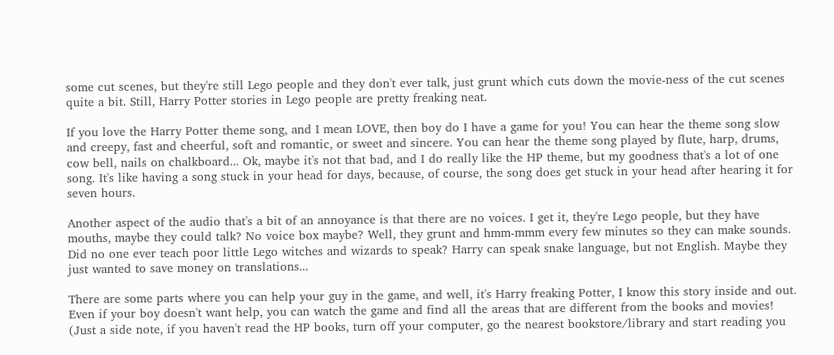some cut scenes, but they're still Lego people and they don't ever talk, just grunt which cuts down the movie-ness of the cut scenes quite a bit. Still, Harry Potter stories in Lego people are pretty freaking neat.

If you love the Harry Potter theme song, and I mean LOVE, then boy do I have a game for you! You can hear the theme song slow and creepy, fast and cheerful, soft and romantic, or sweet and sincere. You can hear the theme song played by flute, harp, drums, cow bell, nails on chalkboard... Ok, maybe it's not that bad, and I do really like the HP theme, but my goodness that's a lot of one song. It's like having a song stuck in your head for days, because, of course, the song does get stuck in your head after hearing it for seven hours.

Another aspect of the audio that's a bit of an annoyance is that there are no voices. I get it, they're Lego people, but they have mouths, maybe they could talk? No voice box maybe? Well, they grunt and hmm-mmm every few minutes so they can make sounds. Did no one ever teach poor little Lego witches and wizards to speak? Harry can speak snake language, but not English. Maybe they just wanted to save money on translations...

There are some parts where you can help your guy in the game, and well, it's Harry freaking Potter, I know this story inside and out. Even if your boy doesn't want help, you can watch the game and find all the areas that are different from the books and movies! (Just a side note, if you haven't read the HP books, turn off your computer, go the nearest bookstore/library and start reading you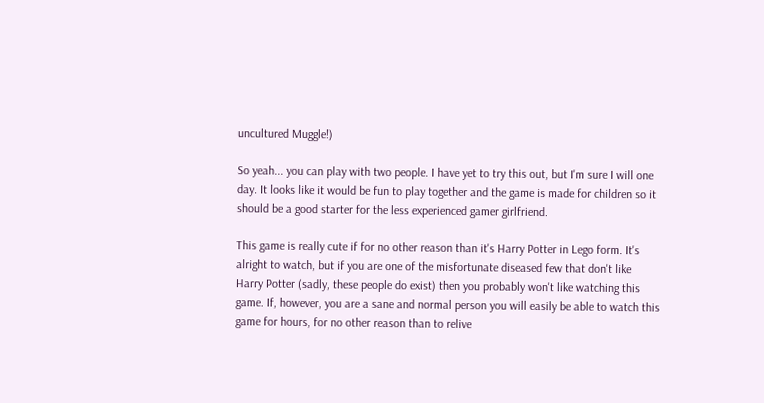uncultured Muggle!)

So yeah... you can play with two people. I have yet to try this out, but I'm sure I will one day. It looks like it would be fun to play together and the game is made for children so it should be a good starter for the less experienced gamer girlfriend.

This game is really cute if for no other reason than it's Harry Potter in Lego form. It's alright to watch, but if you are one of the misfortunate diseased few that don't like Harry Potter (sadly, these people do exist) then you probably won't like watching this game. If, however, you are a sane and normal person you will easily be able to watch this game for hours, for no other reason than to relive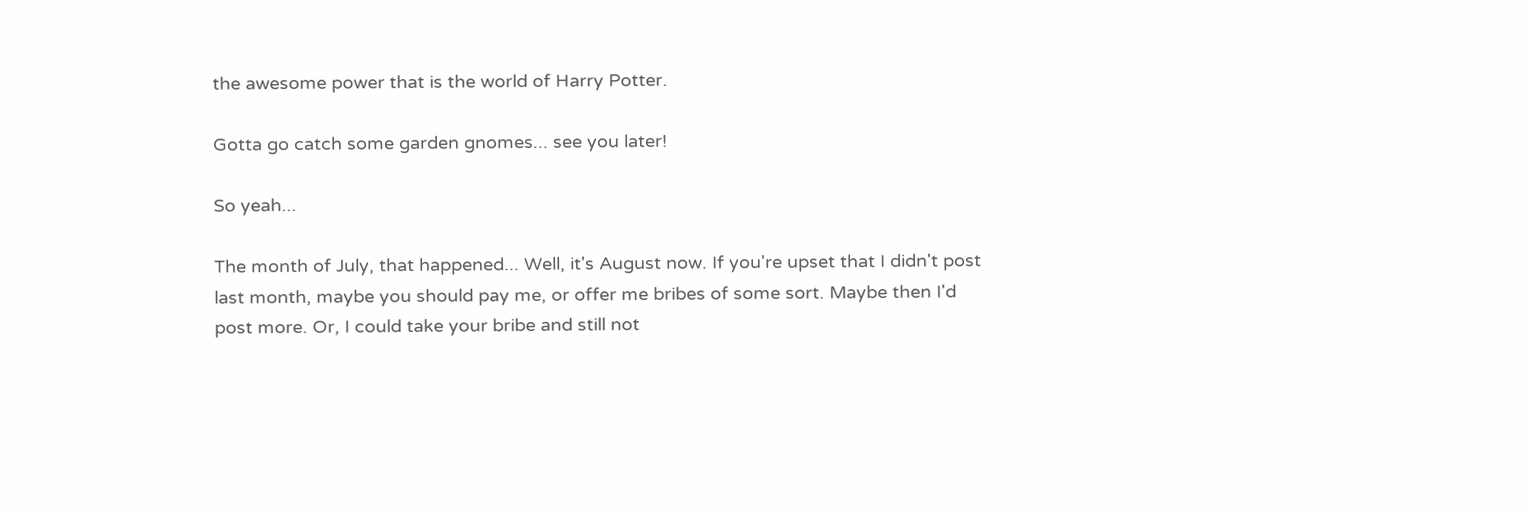the awesome power that is the world of Harry Potter.

Gotta go catch some garden gnomes... see you later!

So yeah...

The month of July, that happened... Well, it's August now. If you're upset that I didn't post last month, maybe you should pay me, or offer me bribes of some sort. Maybe then I'd post more. Or, I could take your bribe and still not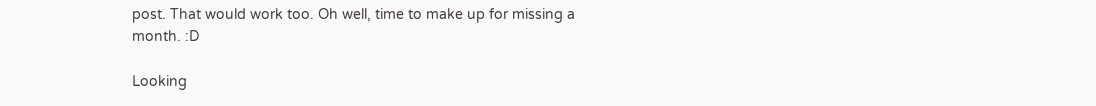post. That would work too. Oh well, time to make up for missing a month. :D

Looking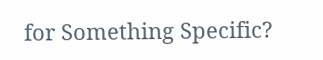for Something Specific?